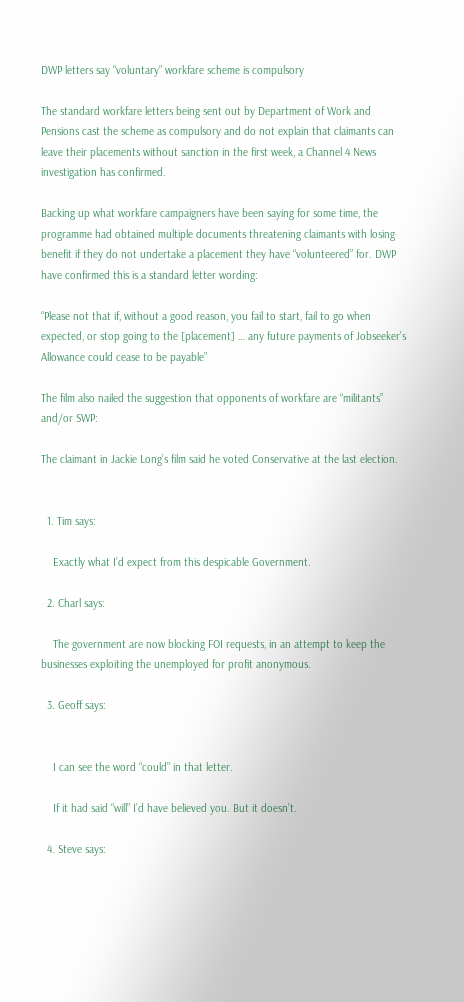DWP letters say “voluntary” workfare scheme is compulsory

The standard workfare letters being sent out by Department of Work and Pensions cast the scheme as compulsory and do not explain that claimants can leave their placements without sanction in the first week, a Channel 4 News investigation has confirmed.

Backing up what workfare campaigners have been saying for some time, the programme had obtained multiple documents threatening claimants with losing benefit if they do not undertake a placement they have “volunteered” for. DWP have confirmed this is a standard letter wording:

“Please not that if, without a good reason, you fail to start, fail to go when expected, or stop going to the [placement] … any future payments of Jobseeker’s Allowance could cease to be payable”

The film also nailed the suggestion that opponents of workfare are “militants” and/or SWP:

The claimant in Jackie Long’s film said he voted Conservative at the last election.


  1. Tim says:

    Exactly what I’d expect from this despicable Government.

  2. Charl says:

    The government are now blocking FOI requests, in an attempt to keep the businesses exploiting the unemployed for profit anonymous.

  3. Geoff says:


    I can see the word “could” in that letter.

    If it had said “will” I’d have believed you. But it doesn’t.

  4. Steve says: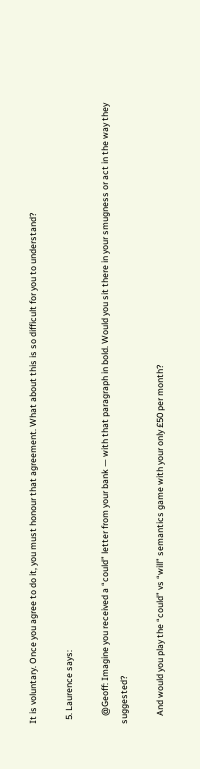It is voluntary. Once you agree to do it, you must honour that agreement. What about this is so difficult for you to understand?

  5. Laurence says:

    @Geoff: Imagine you received a “could” letter from your bank — with that paragraph in bold. Would you sit there in your smugness or act in the way they suggested?

    And would you play the “could” vs “will” semantics game with your only £50 per month?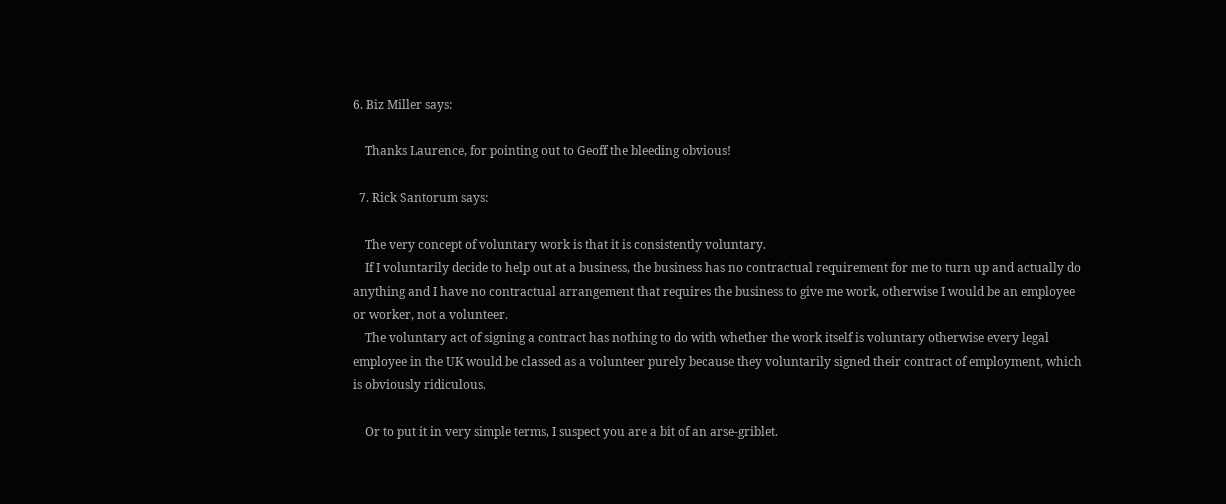6. Biz Miller says:

    Thanks Laurence, for pointing out to Geoff the bleeding obvious!

  7. Rick Santorum says:

    The very concept of voluntary work is that it is consistently voluntary.
    If I voluntarily decide to help out at a business, the business has no contractual requirement for me to turn up and actually do anything and I have no contractual arrangement that requires the business to give me work, otherwise I would be an employee or worker, not a volunteer.
    The voluntary act of signing a contract has nothing to do with whether the work itself is voluntary otherwise every legal employee in the UK would be classed as a volunteer purely because they voluntarily signed their contract of employment, which is obviously ridiculous.

    Or to put it in very simple terms, I suspect you are a bit of an arse-griblet.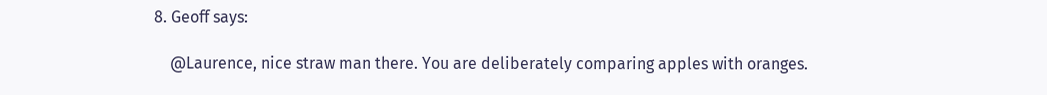8. Geoff says:

    @Laurence, nice straw man there. You are deliberately comparing apples with oranges.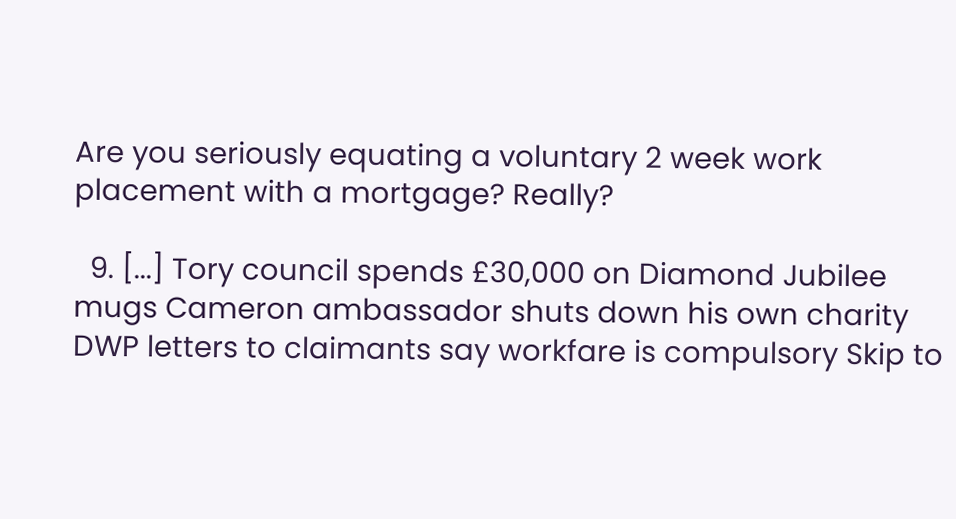Are you seriously equating a voluntary 2 week work placement with a mortgage? Really?

  9. [...] Tory council spends £30,000 on Diamond Jubilee mugs Cameron ambassador shuts down his own charity DWP letters to claimants say workfare is compulsory Skip to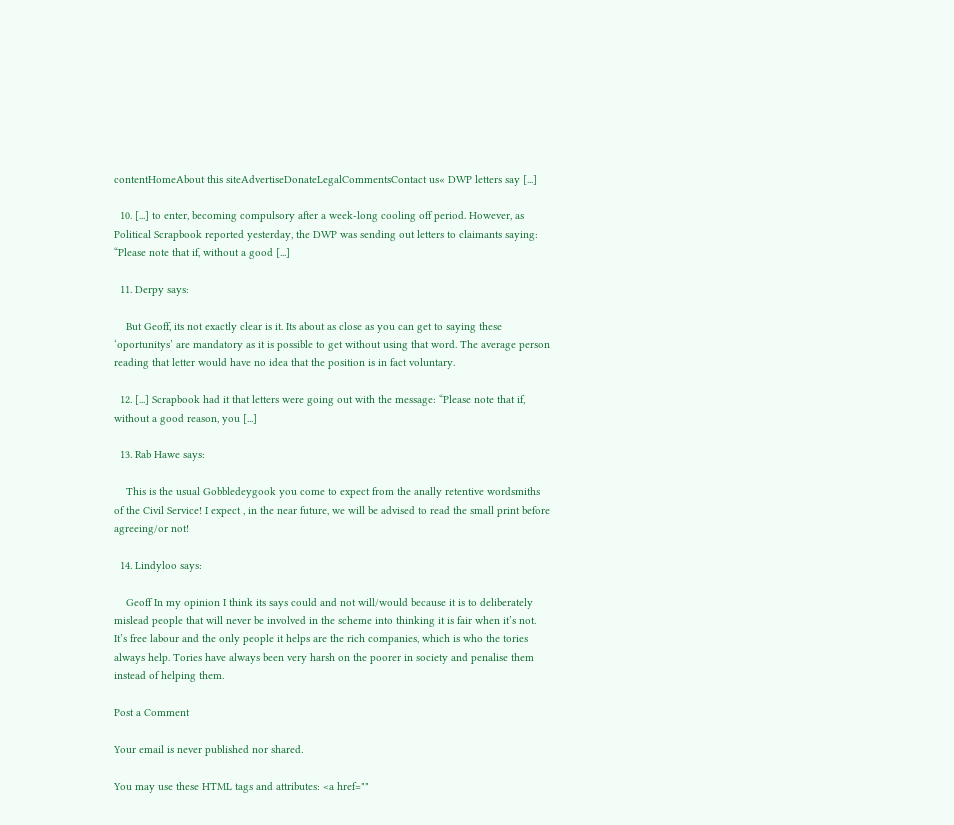contentHomeAbout this siteAdvertiseDonateLegalCommentsContact us« DWP letters say [...]

  10. [...] to enter, becoming compulsory after a week-long cooling off period. However, as Political Scrapbook reported yesterday, the DWP was sending out letters to claimants saying: “Please note that if, without a good [...]

  11. Derpy says:

    But Geoff, its not exactly clear is it. Its about as close as you can get to saying these ‘oportunitys’ are mandatory as it is possible to get without using that word. The average person reading that letter would have no idea that the position is in fact voluntary.

  12. [...] Scrapbook had it that letters were going out with the message: “Please note that if, without a good reason, you [...]

  13. Rab Hawe says:

    This is the usual Gobbledeygook you come to expect from the anally retentive wordsmiths of the Civil Service! I expect , in the near future, we will be advised to read the small print before agreeing/or not!

  14. Lindyloo says:

    Geoff In my opinion I think its says could and not will/would because it is to deliberately mislead people that will never be involved in the scheme into thinking it is fair when it’s not. It’s free labour and the only people it helps are the rich companies, which is who the tories always help. Tories have always been very harsh on the poorer in society and penalise them instead of helping them.

Post a Comment

Your email is never published nor shared.

You may use these HTML tags and attributes: <a href=""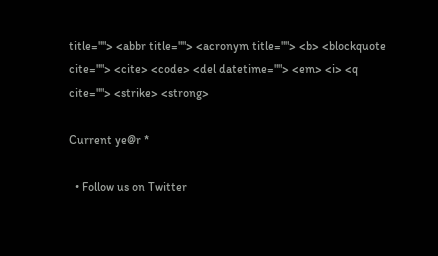title=""> <abbr title=""> <acronym title=""> <b> <blockquote cite=""> <cite> <code> <del datetime=""> <em> <i> <q cite=""> <strike> <strong>

Current ye@r *

  • Follow us on Twitter